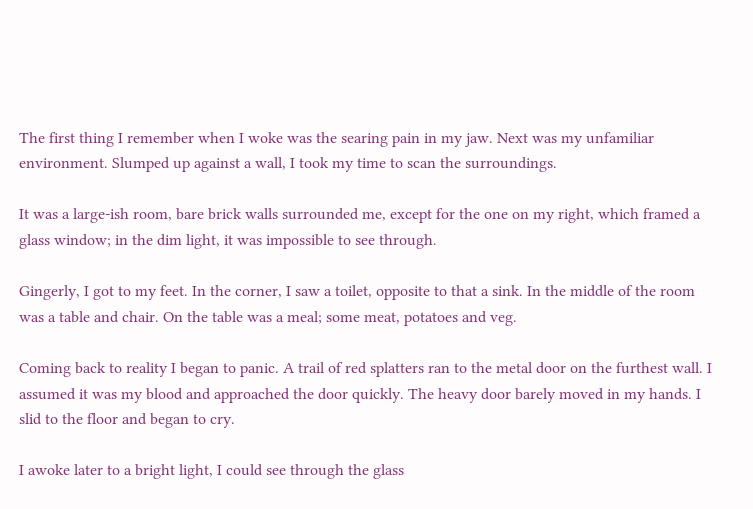The first thing I remember when I woke was the searing pain in my jaw. Next was my unfamiliar environment. Slumped up against a wall, I took my time to scan the surroundings.

It was a large-ish room, bare brick walls surrounded me, except for the one on my right, which framed a glass window; in the dim light, it was impossible to see through.

Gingerly, I got to my feet. In the corner, I saw a toilet, opposite to that a sink. In the middle of the room was a table and chair. On the table was a meal; some meat, potatoes and veg.

Coming back to reality I began to panic. A trail of red splatters ran to the metal door on the furthest wall. I assumed it was my blood and approached the door quickly. The heavy door barely moved in my hands. I slid to the floor and began to cry.

I awoke later to a bright light, I could see through the glass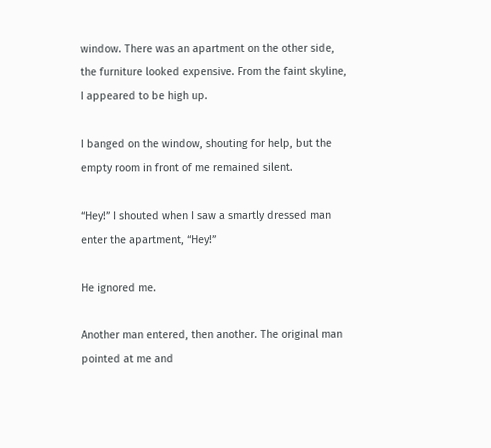window. There was an apartment on the other side, the furniture looked expensive. From the faint skyline, I appeared to be high up.

I banged on the window, shouting for help, but the empty room in front of me remained silent.

“Hey!” I shouted when I saw a smartly dressed man enter the apartment, “Hey!”

He ignored me.

Another man entered, then another. The original man pointed at me and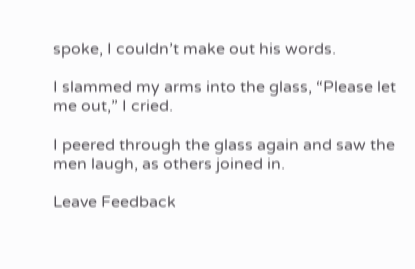spoke, I couldn’t make out his words.

I slammed my arms into the glass, “Please let me out,” I cried.

I peered through the glass again and saw the men laugh, as others joined in.

Leave Feedback